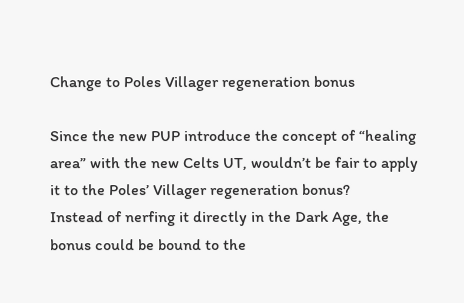Change to Poles Villager regeneration bonus

Since the new PUP introduce the concept of “healing area” with the new Celts UT, wouldn’t be fair to apply it to the Poles’ Villager regeneration bonus?
Instead of nerfing it directly in the Dark Age, the bonus could be bound to the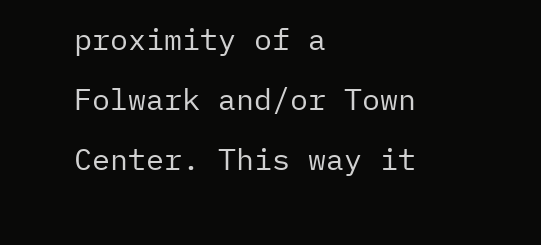proximity of a Folwark and/or Town Center. This way it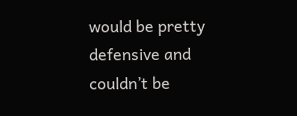would be pretty defensive and couldn’t be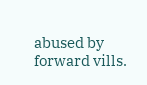abused by forward vills.